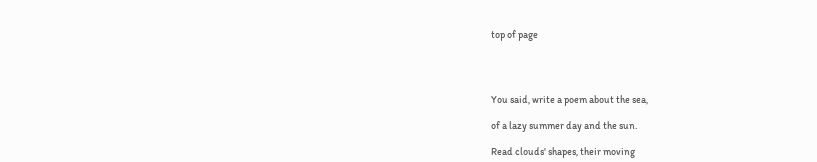top of page




You said, write a poem about the sea,

of a lazy summer day and the sun.

Read clouds' shapes, their moving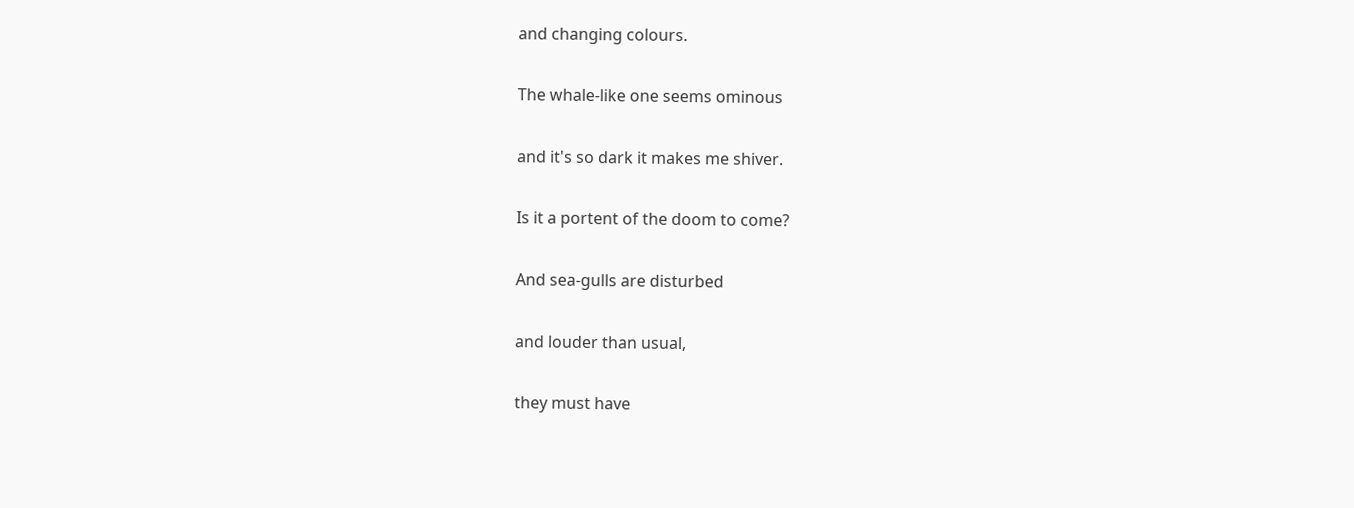and changing colours.

The whale-like one seems ominous

and it's so dark it makes me shiver.

Is it a portent of the doom to come?

And sea-gulls are disturbed

and louder than usual,

they must have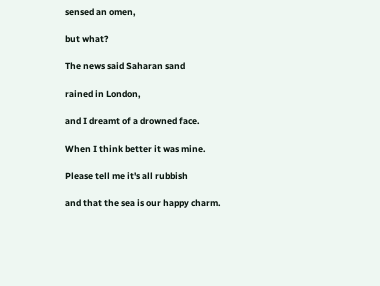sensed an omen,

but what?

The news said Saharan sand

rained in London,

and I dreamt of a drowned face.

When I think better it was mine.

Please tell me it's all rubbish

and that the sea is our happy charm.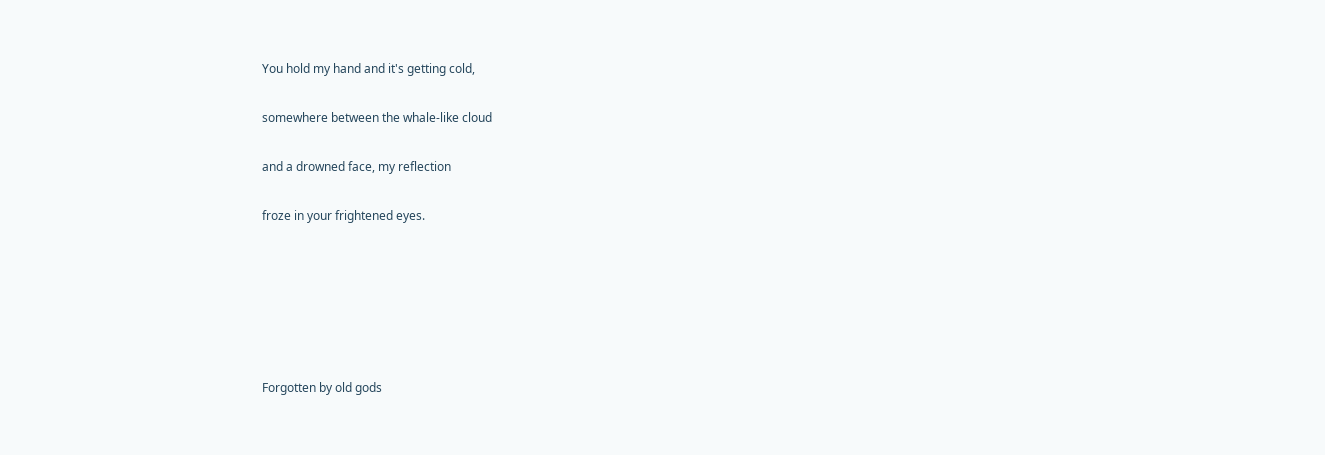You hold my hand and it's getting cold,

somewhere between the whale-like cloud

and a drowned face, my reflection

froze in your frightened eyes.






Forgotten by old gods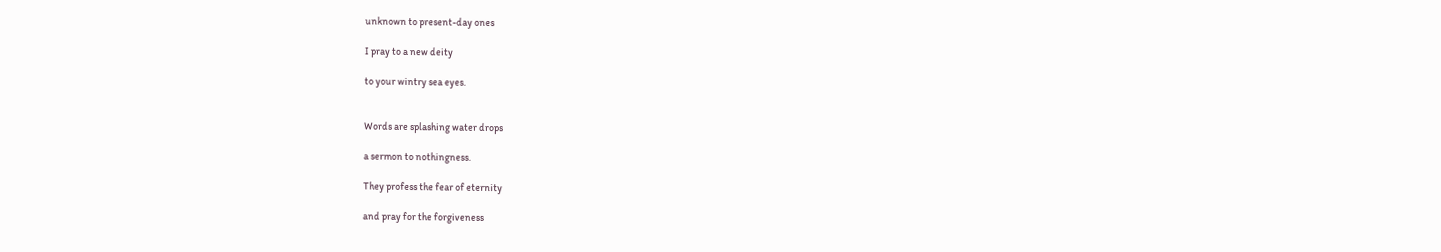unknown to present-day ones

I pray to a new deity

to your wintry sea eyes.


Words are splashing water drops

a sermon to nothingness.

They profess the fear of eternity

and pray for the forgiveness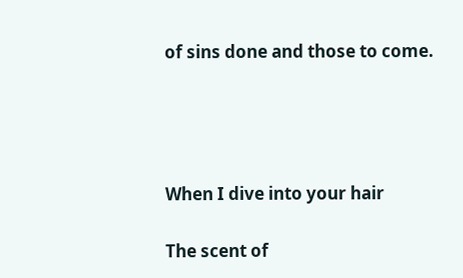of sins done and those to come.




When I dive into your hair

The scent of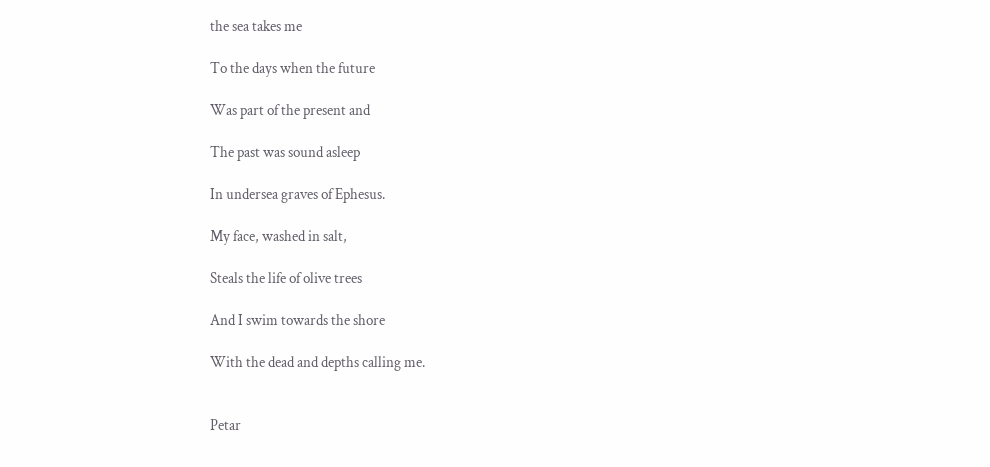the sea takes me

To the days when the future

Was part of the present and

The past was sound asleep

In undersea graves of Ephesus.

My face, washed in salt,

Steals the life of olive trees

And I swim towards the shore

With the dead and depths calling me.


Petar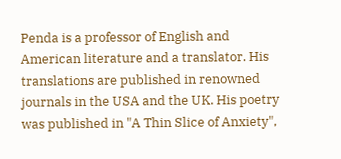Penda is a professor of English and American literature and a translator. His translations are published in renowned journals in the USA and the UK. His poetry was published in "A Thin Slice of Anxiety",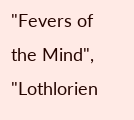"Fevers of the Mind", "Lothlorien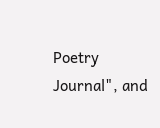Poetry Journal", and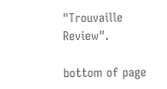"Trouvaille Review".

bottom of page